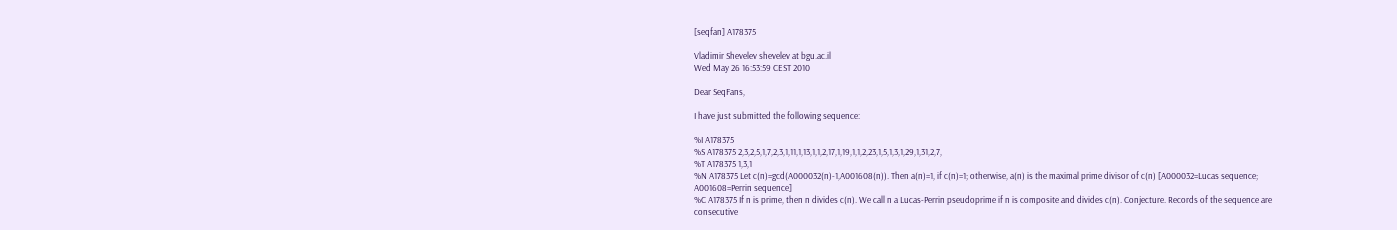[seqfan] A178375

Vladimir Shevelev shevelev at bgu.ac.il
Wed May 26 16:53:59 CEST 2010

Dear SeqFans,

I have just submitted the following sequence:

%I A178375
%S A178375 2,3,2,5,1,7,2,3,1,11,1,13,1,1,2,17,1,19,1,1,2,23,1,5,1,3,1,29,1,31,2,7,
%T A178375 1,3,1
%N A178375 Let c(n)=gcd(A000032(n)-1,A001608(n)). Then a(n)=1, if c(n)=1; otherwise, a(n) is the maximal prime divisor of c(n) [A000032=Lucas sequence; A001608=Perrin sequence]
%C A178375 If n is prime, then n divides c(n). We call n a Lucas-Perrin pseudoprime if n is composite and divides c(n). Conjecture. Records of the sequence are consecutive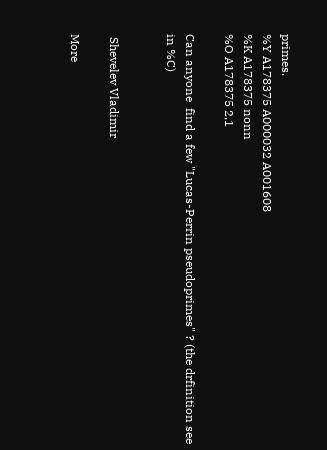primes.
%Y A178375 A000032 A001608
%K A178375 nonn
%O A178375 2,1

Can anyone  find a few "Lucas-Perrin pseudoprimes" ? (the drfinition see in %C)


 Shevelev Vladimir

More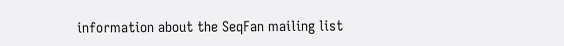information about the SeqFan mailing list